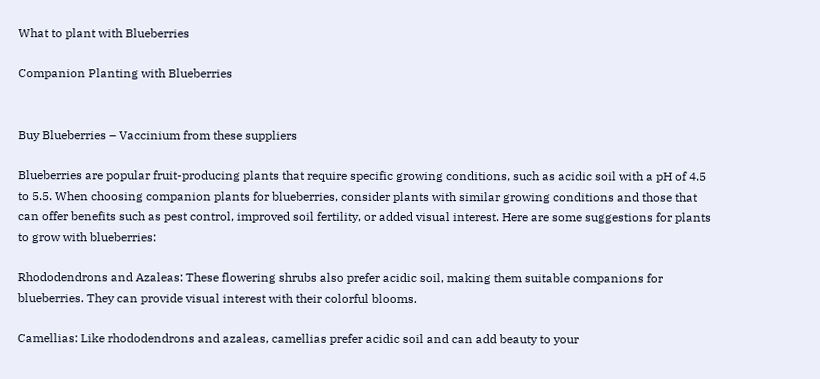What to plant with Blueberries

Companion Planting with Blueberries


Buy Blueberries – Vaccinium from these suppliers

Blueberries are popular fruit-producing plants that require specific growing conditions, such as acidic soil with a pH of 4.5 to 5.5. When choosing companion plants for blueberries, consider plants with similar growing conditions and those that can offer benefits such as pest control, improved soil fertility, or added visual interest. Here are some suggestions for plants to grow with blueberries:

Rhododendrons and Azaleas: These flowering shrubs also prefer acidic soil, making them suitable companions for blueberries. They can provide visual interest with their colorful blooms.

Camellias: Like rhododendrons and azaleas, camellias prefer acidic soil and can add beauty to your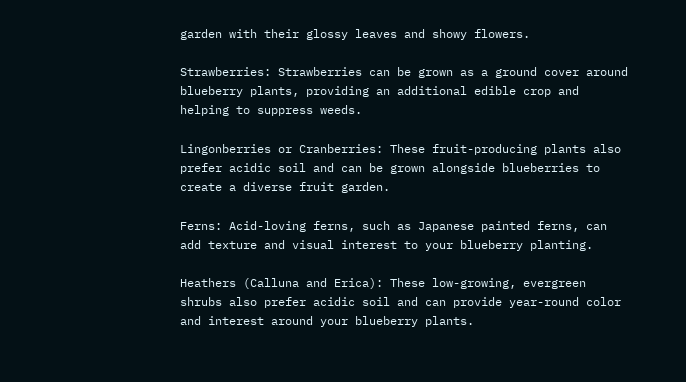garden with their glossy leaves and showy flowers.

Strawberries: Strawberries can be grown as a ground cover around blueberry plants, providing an additional edible crop and helping to suppress weeds.

Lingonberries or Cranberries: These fruit-producing plants also prefer acidic soil and can be grown alongside blueberries to create a diverse fruit garden.

Ferns: Acid-loving ferns, such as Japanese painted ferns, can add texture and visual interest to your blueberry planting.

Heathers (Calluna and Erica): These low-growing, evergreen shrubs also prefer acidic soil and can provide year-round color and interest around your blueberry plants.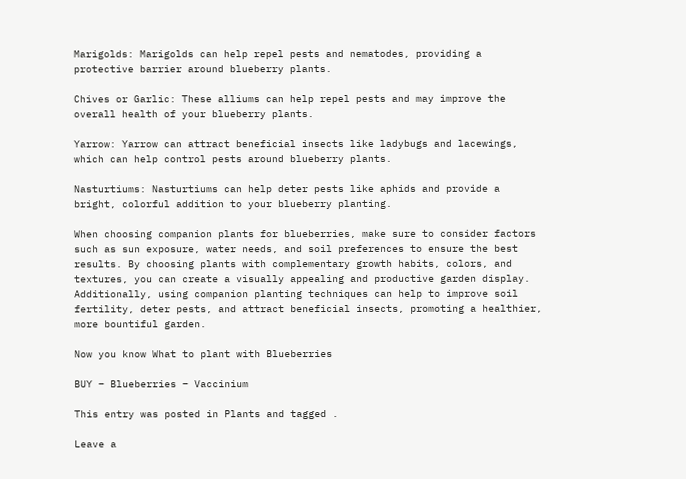Marigolds: Marigolds can help repel pests and nematodes, providing a protective barrier around blueberry plants.

Chives or Garlic: These alliums can help repel pests and may improve the overall health of your blueberry plants.

Yarrow: Yarrow can attract beneficial insects like ladybugs and lacewings, which can help control pests around blueberry plants.

Nasturtiums: Nasturtiums can help deter pests like aphids and provide a bright, colorful addition to your blueberry planting.

When choosing companion plants for blueberries, make sure to consider factors such as sun exposure, water needs, and soil preferences to ensure the best results. By choosing plants with complementary growth habits, colors, and textures, you can create a visually appealing and productive garden display. Additionally, using companion planting techniques can help to improve soil fertility, deter pests, and attract beneficial insects, promoting a healthier, more bountiful garden.

Now you know What to plant with Blueberries

BUY – Blueberries – Vaccinium

This entry was posted in Plants and tagged .

Leave a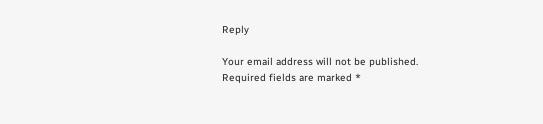Reply

Your email address will not be published. Required fields are marked *